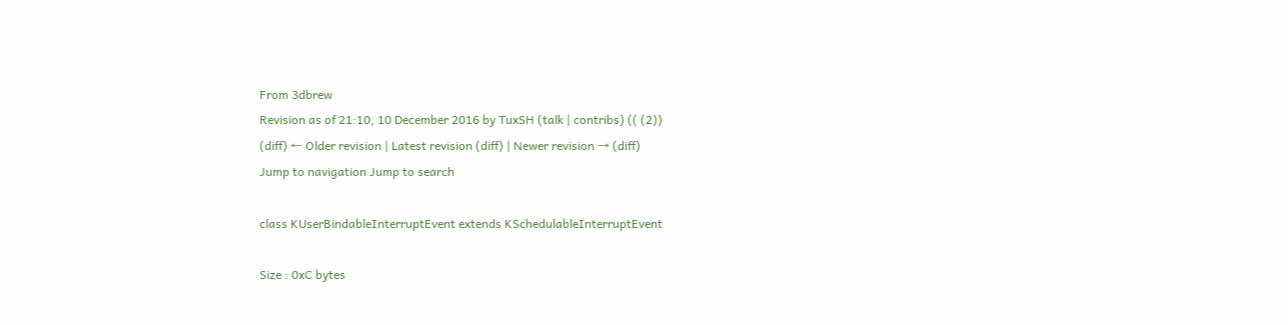From 3dbrew
Revision as of 21:10, 10 December 2016 by TuxSH (talk | contribs) (( (2))
(diff) ← Older revision | Latest revision (diff) | Newer revision → (diff)
Jump to navigation Jump to search

class KUserBindableInterruptEvent extends KSchedulableInterruptEvent

Size : 0xC bytes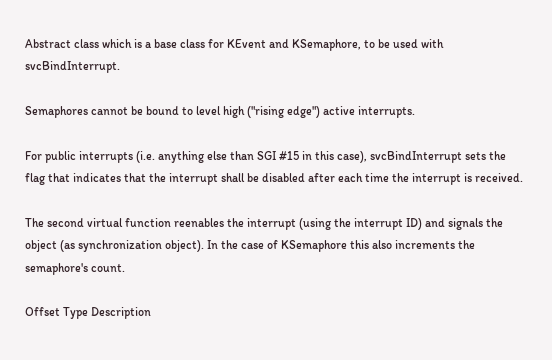Abstract class which is a base class for KEvent and KSemaphore, to be used with svcBindInterrupt.

Semaphores cannot be bound to level high ("rising edge") active interrupts.

For public interrupts (i.e. anything else than SGI #15 in this case), svcBindInterrupt sets the flag that indicates that the interrupt shall be disabled after each time the interrupt is received.

The second virtual function reenables the interrupt (using the interrupt ID) and signals the object (as synchronization object). In the case of KSemaphore this also increments the semaphore's count.

Offset Type Description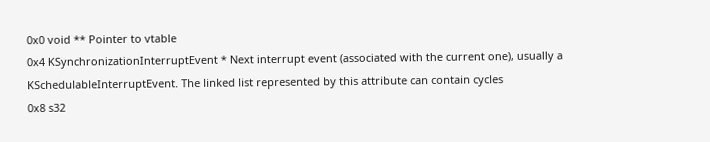0x0 void ** Pointer to vtable
0x4 KSynchronizationInterruptEvent * Next interrupt event (associated with the current one), usually a KSchedulableInterruptEvent. The linked list represented by this attribute can contain cycles
0x8 s32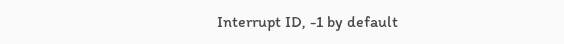Interrupt ID, -1 by default